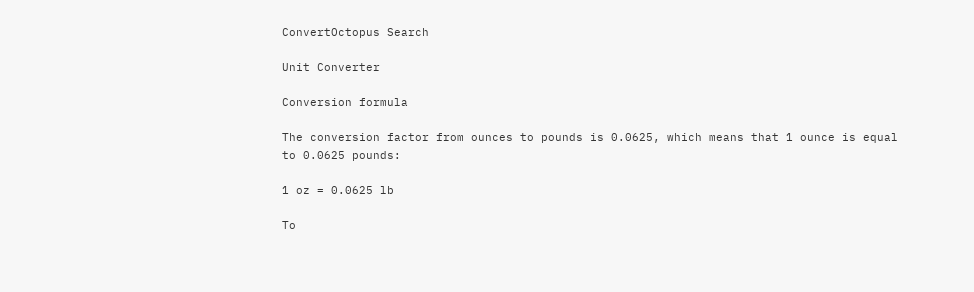ConvertOctopus Search

Unit Converter

Conversion formula

The conversion factor from ounces to pounds is 0.0625, which means that 1 ounce is equal to 0.0625 pounds:

1 oz = 0.0625 lb

To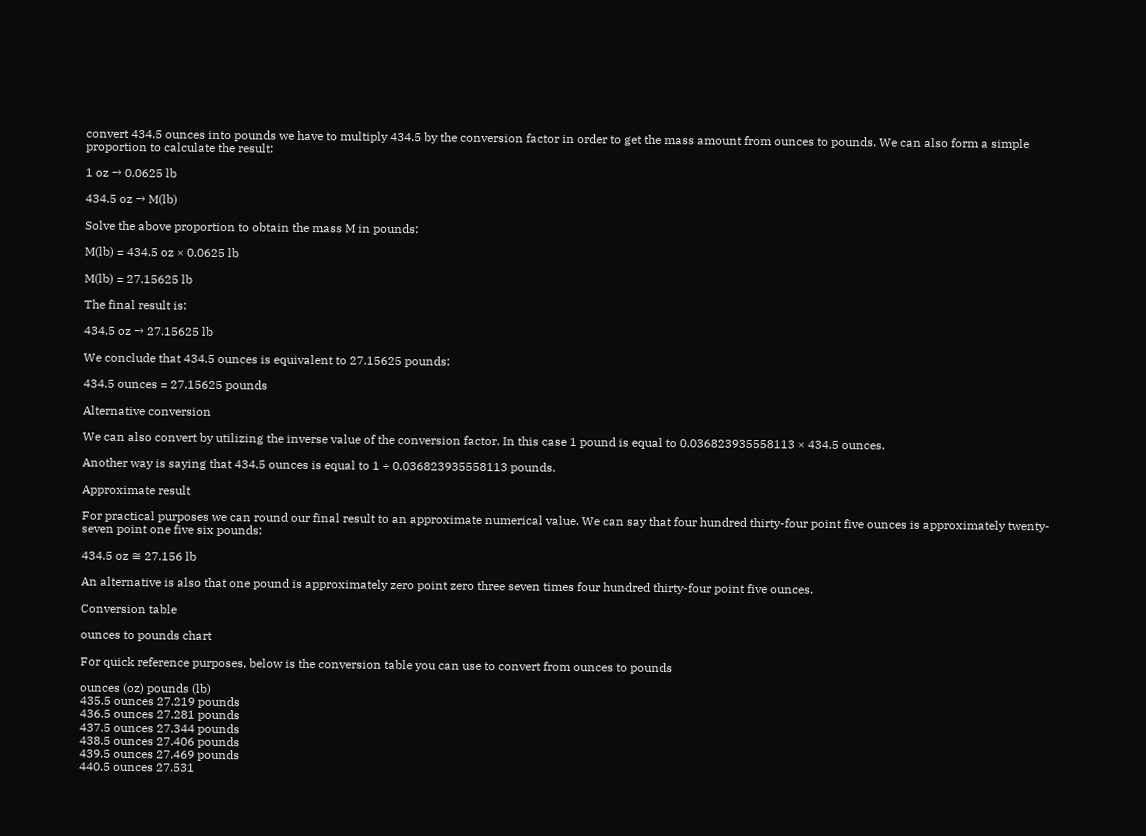convert 434.5 ounces into pounds we have to multiply 434.5 by the conversion factor in order to get the mass amount from ounces to pounds. We can also form a simple proportion to calculate the result:

1 oz → 0.0625 lb

434.5 oz → M(lb)

Solve the above proportion to obtain the mass M in pounds:

M(lb) = 434.5 oz × 0.0625 lb

M(lb) = 27.15625 lb

The final result is:

434.5 oz → 27.15625 lb

We conclude that 434.5 ounces is equivalent to 27.15625 pounds:

434.5 ounces = 27.15625 pounds

Alternative conversion

We can also convert by utilizing the inverse value of the conversion factor. In this case 1 pound is equal to 0.036823935558113 × 434.5 ounces.

Another way is saying that 434.5 ounces is equal to 1 ÷ 0.036823935558113 pounds.

Approximate result

For practical purposes we can round our final result to an approximate numerical value. We can say that four hundred thirty-four point five ounces is approximately twenty-seven point one five six pounds:

434.5 oz ≅ 27.156 lb

An alternative is also that one pound is approximately zero point zero three seven times four hundred thirty-four point five ounces.

Conversion table

ounces to pounds chart

For quick reference purposes, below is the conversion table you can use to convert from ounces to pounds

ounces (oz) pounds (lb)
435.5 ounces 27.219 pounds
436.5 ounces 27.281 pounds
437.5 ounces 27.344 pounds
438.5 ounces 27.406 pounds
439.5 ounces 27.469 pounds
440.5 ounces 27.531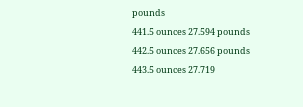pounds
441.5 ounces 27.594 pounds
442.5 ounces 27.656 pounds
443.5 ounces 27.719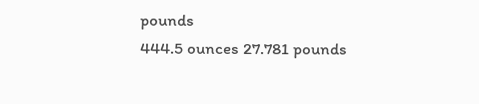pounds
444.5 ounces 27.781 pounds